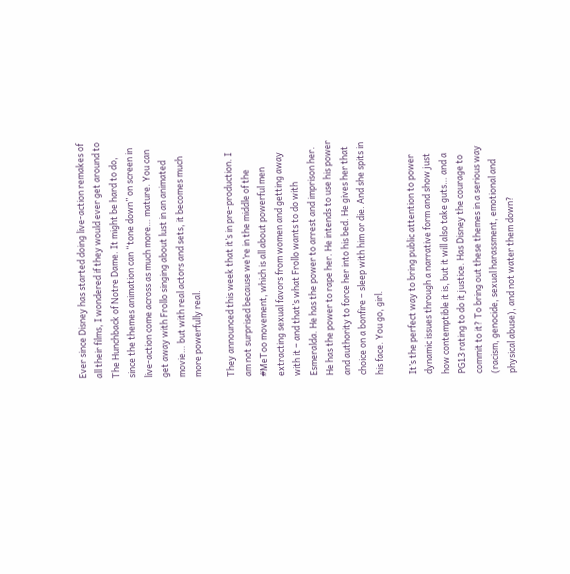Ever since Disney has started doing live-action remakes of all their films, I wondered if they would ever get around to The Hunchback of Notre Dame. It might be hard to do, since the themes animation can “tone down” on screen in live-action come across as much more… mature. You can get away with Frollo singing about lust in an animated movie… but with real actors and sets, it becomes much more powerfully real.

They announced this week that it’s in pre-production. I am not surprised because we’re in the middle of the #MeToo movement, which is all about powerful men extracting sexual favors from women and getting away with it – and that’s what Frollo wants to do with Esmeralda. He has the power to arrest and imprison her. He has the power to rape her. He intends to use his power and authority to force her into his bed. He gives her that choice on a bonfire – sleep with him or die. And she spits in his face. You go, girl.

It’s the perfect way to bring public attention to power dynamic issues through a narrative form and show just how contemptible it is, but it will also take guts… and a PG13 rating to do it justice. Has Disney the courage to commit to it? To bring out these themes in a serious way (racism, genocide, sexual harassment, emotional and physical abuse), and not water them down?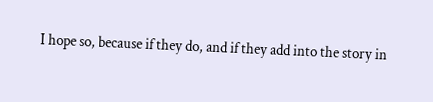I hope so, because if they do, and if they add into the story in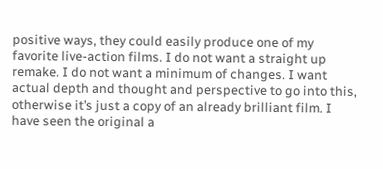positive ways, they could easily produce one of my favorite live-action films. I do not want a straight up remake. I do not want a minimum of changes. I want actual depth and thought and perspective to go into this, otherwise it’s just a copy of an already brilliant film. I have seen the original a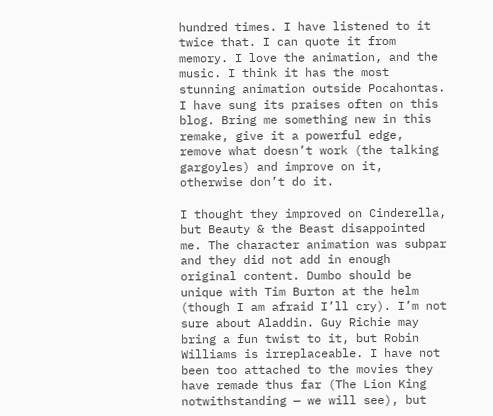hundred times. I have listened to it twice that. I can quote it from memory. I love the animation, and the music. I think it has the most stunning animation outside Pocahontas. I have sung its praises often on this blog. Bring me something new in this remake, give it a powerful edge, remove what doesn’t work (the talking gargoyles) and improve on it, otherwise don’t do it.

I thought they improved on Cinderella, but Beauty & the Beast disappointed me. The character animation was subpar and they did not add in enough original content. Dumbo should be unique with Tim Burton at the helm (though I am afraid I’ll cry). I’m not sure about Aladdin. Guy Richie may bring a fun twist to it, but Robin Williams is irreplaceable. I have not been too attached to the movies they have remade thus far (The Lion King notwithstanding — we will see), but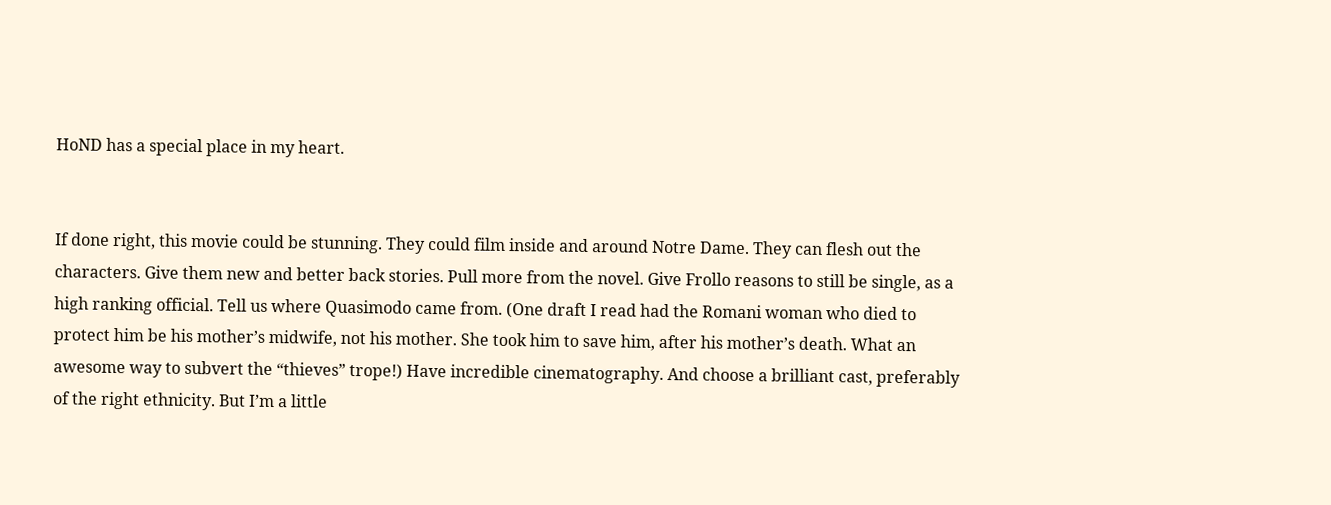HoND has a special place in my heart.


If done right, this movie could be stunning. They could film inside and around Notre Dame. They can flesh out the characters. Give them new and better back stories. Pull more from the novel. Give Frollo reasons to still be single, as a high ranking official. Tell us where Quasimodo came from. (One draft I read had the Romani woman who died to protect him be his mother’s midwife, not his mother. She took him to save him, after his mother’s death. What an awesome way to subvert the “thieves” trope!) Have incredible cinematography. And choose a brilliant cast, preferably of the right ethnicity. But I’m a little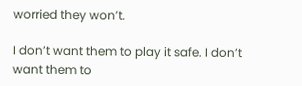worried they won’t.

I don’t want them to play it safe. I don’t want them to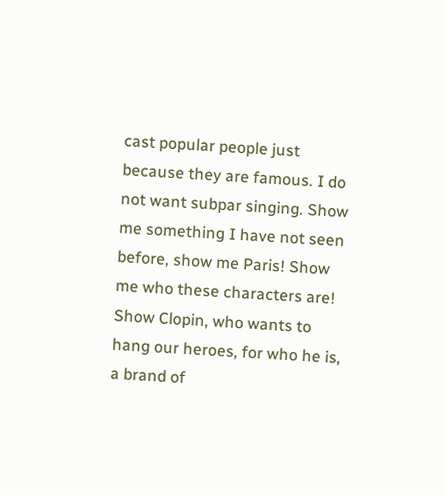cast popular people just because they are famous. I do not want subpar singing. Show me something I have not seen before, show me Paris! Show me who these characters are! Show Clopin, who wants to hang our heroes, for who he is, a brand of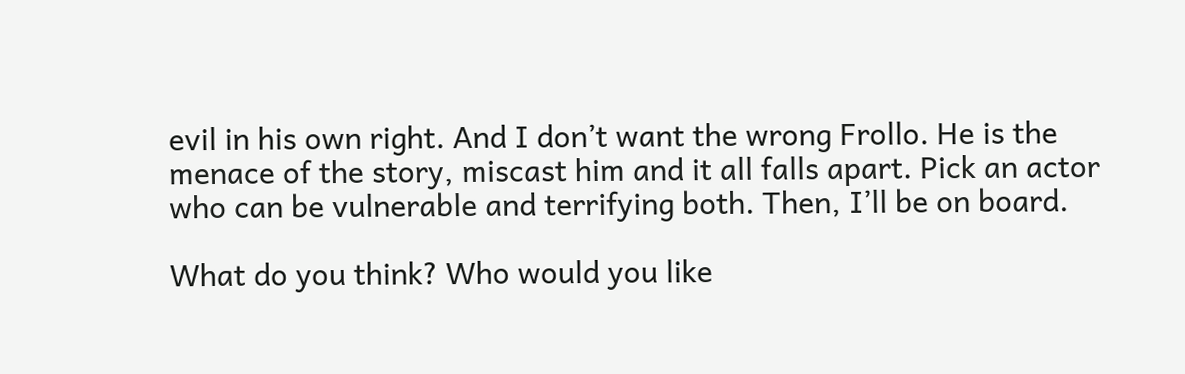evil in his own right. And I don’t want the wrong Frollo. He is the menace of the story, miscast him and it all falls apart. Pick an actor who can be vulnerable and terrifying both. Then, I’ll be on board.

What do you think? Who would you like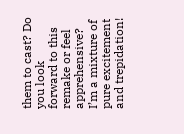them to cast? Do you look forward to this remake or feel apprehensive? I’m a mixture of pure excitement and trepidation!